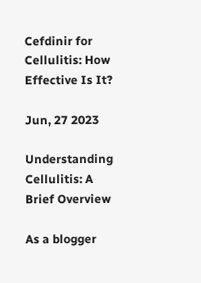Cefdinir for Cellulitis: How Effective Is It?

Jun, 27 2023

Understanding Cellulitis: A Brief Overview

As a blogger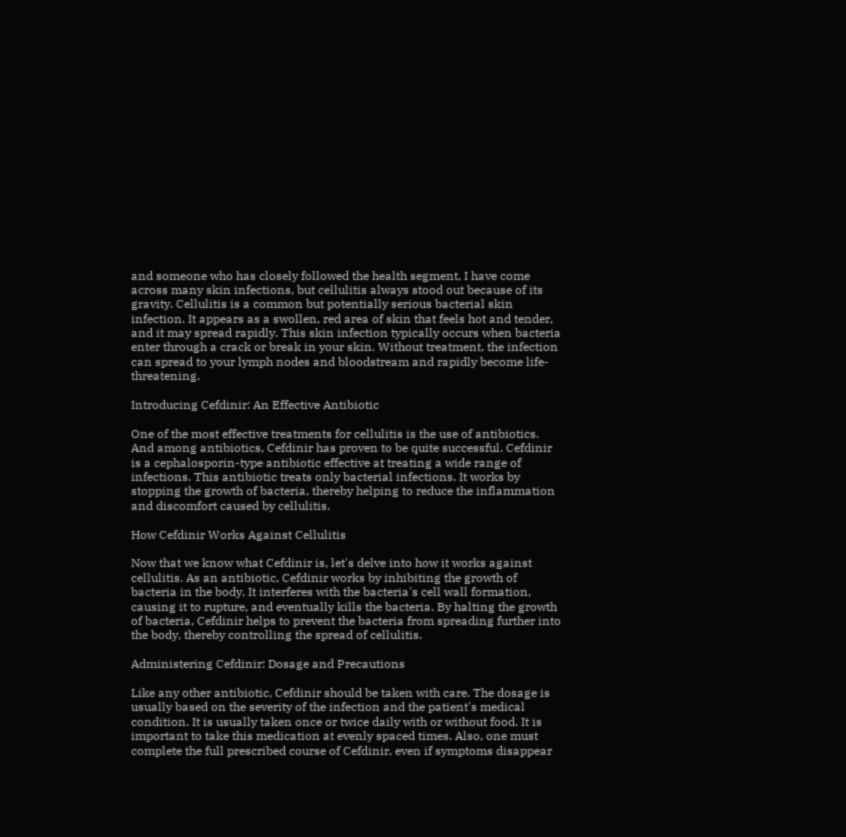and someone who has closely followed the health segment, I have come across many skin infections, but cellulitis always stood out because of its gravity. Cellulitis is a common but potentially serious bacterial skin infection. It appears as a swollen, red area of skin that feels hot and tender, and it may spread rapidly. This skin infection typically occurs when bacteria enter through a crack or break in your skin. Without treatment, the infection can spread to your lymph nodes and bloodstream and rapidly become life-threatening.

Introducing Cefdinir: An Effective Antibiotic

One of the most effective treatments for cellulitis is the use of antibiotics. And among antibiotics, Cefdinir has proven to be quite successful. Cefdinir is a cephalosporin-type antibiotic effective at treating a wide range of infections. This antibiotic treats only bacterial infections. It works by stopping the growth of bacteria, thereby helping to reduce the inflammation and discomfort caused by cellulitis.

How Cefdinir Works Against Cellulitis

Now that we know what Cefdinir is, let's delve into how it works against cellulitis. As an antibiotic, Cefdinir works by inhibiting the growth of bacteria in the body. It interferes with the bacteria's cell wall formation, causing it to rupture, and eventually kills the bacteria. By halting the growth of bacteria, Cefdinir helps to prevent the bacteria from spreading further into the body, thereby controlling the spread of cellulitis.

Administering Cefdinir: Dosage and Precautions

Like any other antibiotic, Cefdinir should be taken with care. The dosage is usually based on the severity of the infection and the patient's medical condition. It is usually taken once or twice daily with or without food. It is important to take this medication at evenly spaced times. Also, one must complete the full prescribed course of Cefdinir, even if symptoms disappear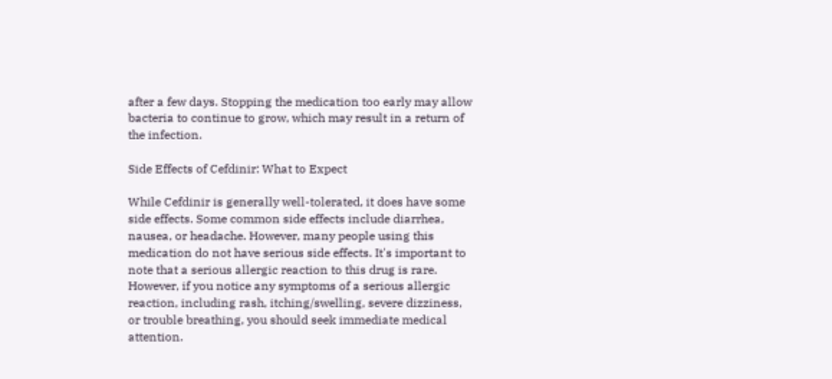after a few days. Stopping the medication too early may allow bacteria to continue to grow, which may result in a return of the infection.

Side Effects of Cefdinir: What to Expect

While Cefdinir is generally well-tolerated, it does have some side effects. Some common side effects include diarrhea, nausea, or headache. However, many people using this medication do not have serious side effects. It's important to note that a serious allergic reaction to this drug is rare. However, if you notice any symptoms of a serious allergic reaction, including rash, itching/swelling, severe dizziness, or trouble breathing, you should seek immediate medical attention.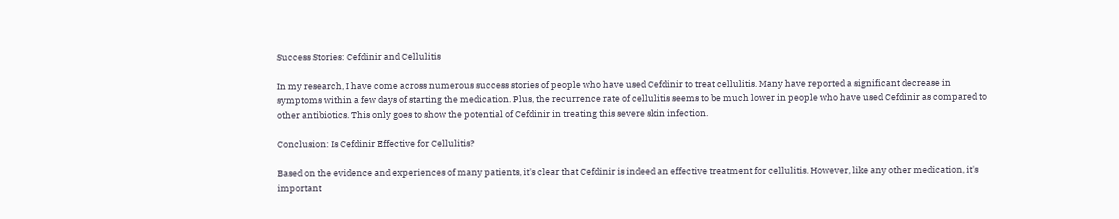Success Stories: Cefdinir and Cellulitis

In my research, I have come across numerous success stories of people who have used Cefdinir to treat cellulitis. Many have reported a significant decrease in symptoms within a few days of starting the medication. Plus, the recurrence rate of cellulitis seems to be much lower in people who have used Cefdinir as compared to other antibiotics. This only goes to show the potential of Cefdinir in treating this severe skin infection.

Conclusion: Is Cefdinir Effective for Cellulitis?

Based on the evidence and experiences of many patients, it's clear that Cefdinir is indeed an effective treatment for cellulitis. However, like any other medication, it's important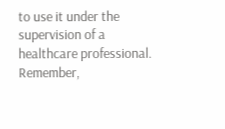to use it under the supervision of a healthcare professional. Remember,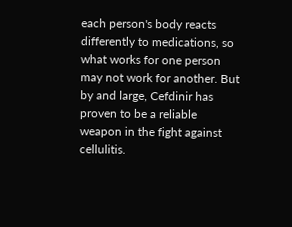each person's body reacts differently to medications, so what works for one person may not work for another. But by and large, Cefdinir has proven to be a reliable weapon in the fight against cellulitis.